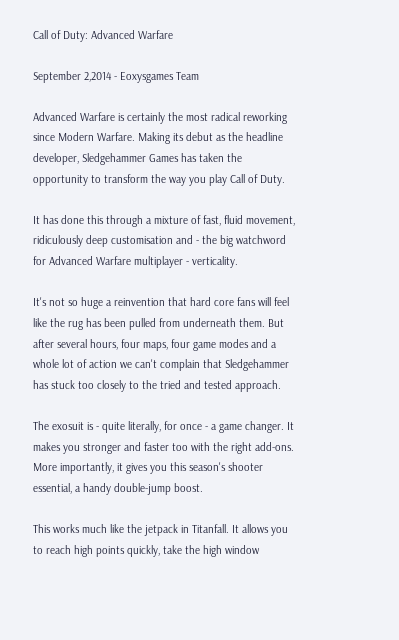Call of Duty: Advanced Warfare

September 2,2014 - Eoxysgames Team

Advanced Warfare is certainly the most radical reworking since Modern Warfare. Making its debut as the headline developer, Sledgehammer Games has taken the opportunity to transform the way you play Call of Duty.

It has done this through a mixture of fast, fluid movement, ridiculously deep customisation and - the big watchword for Advanced Warfare multiplayer - verticality.

It's not so huge a reinvention that hard core fans will feel like the rug has been pulled from underneath them. But after several hours, four maps, four game modes and a whole lot of action we can't complain that Sledgehammer has stuck too closely to the tried and tested approach.

The exosuit is - quite literally, for once - a game changer. It makes you stronger and faster too with the right add-ons. More importantly, it gives you this season's shooter essential, a handy double-jump boost.

This works much like the jetpack in Titanfall. It allows you to reach high points quickly, take the high window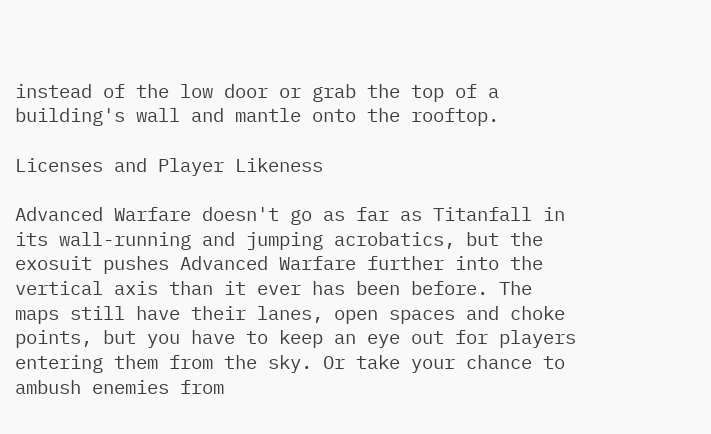instead of the low door or grab the top of a building's wall and mantle onto the rooftop.

Licenses and Player Likeness

Advanced Warfare doesn't go as far as Titanfall in its wall-running and jumping acrobatics, but the exosuit pushes Advanced Warfare further into the vertical axis than it ever has been before. The maps still have their lanes, open spaces and choke points, but you have to keep an eye out for players entering them from the sky. Or take your chance to ambush enemies from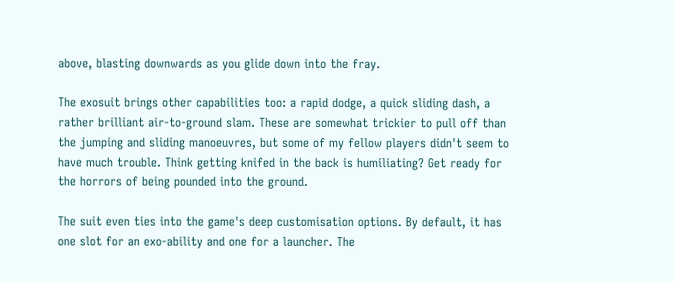above, blasting downwards as you glide down into the fray.

The exosuit brings other capabilities too: a rapid dodge, a quick sliding dash, a rather brilliant air-to-ground slam. These are somewhat trickier to pull off than the jumping and sliding manoeuvres, but some of my fellow players didn't seem to have much trouble. Think getting knifed in the back is humiliating? Get ready for the horrors of being pounded into the ground.

The suit even ties into the game's deep customisation options. By default, it has one slot for an exo-ability and one for a launcher. The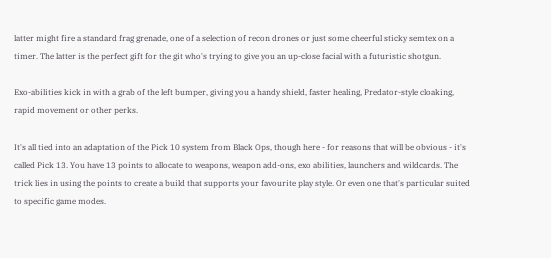latter might fire a standard frag grenade, one of a selection of recon drones or just some cheerful sticky semtex on a timer. The latter is the perfect gift for the git who's trying to give you an up-close facial with a futuristic shotgun.

Exo-abilities kick in with a grab of the left bumper, giving you a handy shield, faster healing, Predator-style cloaking, rapid movement or other perks.

It's all tied into an adaptation of the Pick 10 system from Black Ops, though here - for reasons that will be obvious - it's called Pick 13. You have 13 points to allocate to weapons, weapon add-ons, exo abilities, launchers and wildcards. The trick lies in using the points to create a build that supports your favourite play style. Or even one that's particular suited to specific game modes.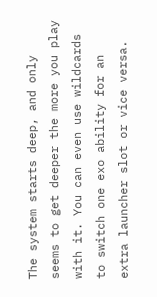The system starts deep, and only seems to get deeper the more you play with it. You can even use wildcards to switch one exo ability for an extra launcher slot or vice versa.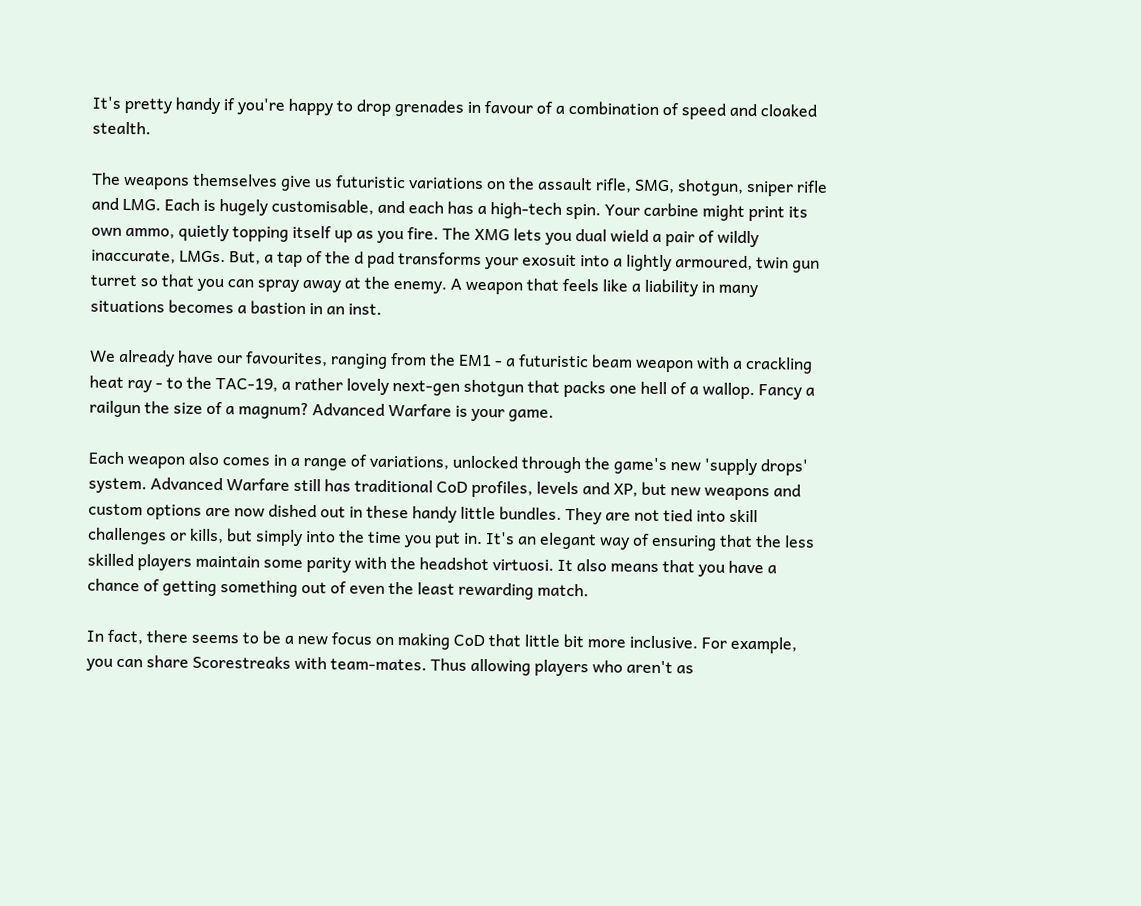It's pretty handy if you're happy to drop grenades in favour of a combination of speed and cloaked stealth.

The weapons themselves give us futuristic variations on the assault rifle, SMG, shotgun, sniper rifle and LMG. Each is hugely customisable, and each has a high-tech spin. Your carbine might print its own ammo, quietly topping itself up as you fire. The XMG lets you dual wield a pair of wildly inaccurate, LMGs. But, a tap of the d pad transforms your exosuit into a lightly armoured, twin gun turret so that you can spray away at the enemy. A weapon that feels like a liability in many situations becomes a bastion in an inst.

We already have our favourites, ranging from the EM1 - a futuristic beam weapon with a crackling heat ray - to the TAC-19, a rather lovely next-gen shotgun that packs one hell of a wallop. Fancy a railgun the size of a magnum? Advanced Warfare is your game.

Each weapon also comes in a range of variations, unlocked through the game's new 'supply drops' system. Advanced Warfare still has traditional CoD profiles, levels and XP, but new weapons and custom options are now dished out in these handy little bundles. They are not tied into skill challenges or kills, but simply into the time you put in. It's an elegant way of ensuring that the less skilled players maintain some parity with the headshot virtuosi. It also means that you have a chance of getting something out of even the least rewarding match.

In fact, there seems to be a new focus on making CoD that little bit more inclusive. For example, you can share Scorestreaks with team-mates. Thus allowing players who aren't as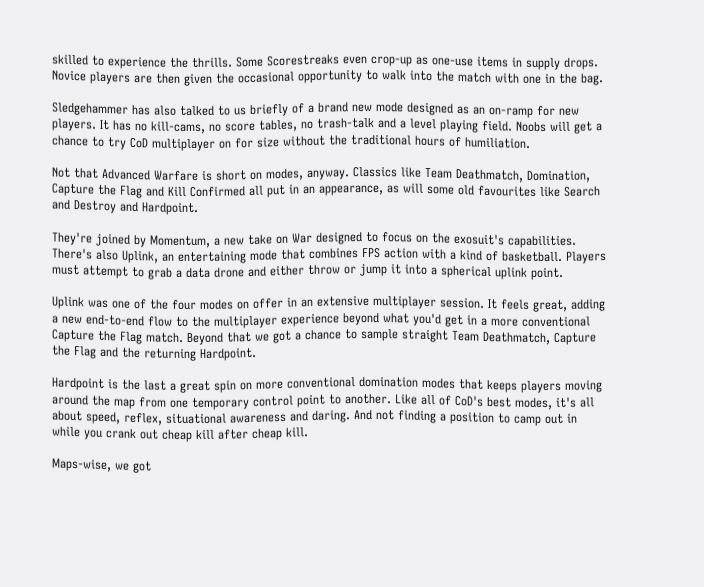skilled to experience the thrills. Some Scorestreaks even crop-up as one-use items in supply drops. Novice players are then given the occasional opportunity to walk into the match with one in the bag.

Sledgehammer has also talked to us briefly of a brand new mode designed as an on-ramp for new players. It has no kill-cams, no score tables, no trash-talk and a level playing field. Noobs will get a chance to try CoD multiplayer on for size without the traditional hours of humiliation.

Not that Advanced Warfare is short on modes, anyway. Classics like Team Deathmatch, Domination, Capture the Flag and Kill Confirmed all put in an appearance, as will some old favourites like Search and Destroy and Hardpoint.

They're joined by Momentum, a new take on War designed to focus on the exosuit's capabilities. There's also Uplink, an entertaining mode that combines FPS action with a kind of basketball. Players must attempt to grab a data drone and either throw or jump it into a spherical uplink point.

Uplink was one of the four modes on offer in an extensive multiplayer session. It feels great, adding a new end-to-end flow to the multiplayer experience beyond what you'd get in a more conventional Capture the Flag match. Beyond that we got a chance to sample straight Team Deathmatch, Capture the Flag and the returning Hardpoint.

Hardpoint is the last a great spin on more conventional domination modes that keeps players moving around the map from one temporary control point to another. Like all of CoD's best modes, it's all about speed, reflex, situational awareness and daring. And not finding a position to camp out in while you crank out cheap kill after cheap kill.

Maps-wise, we got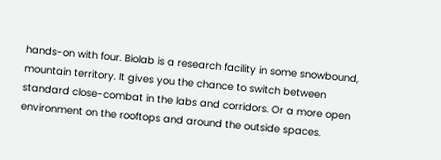hands-on with four. Biolab is a research facility in some snowbound, mountain territory. It gives you the chance to switch between standard close-combat in the labs and corridors. Or a more open environment on the rooftops and around the outside spaces.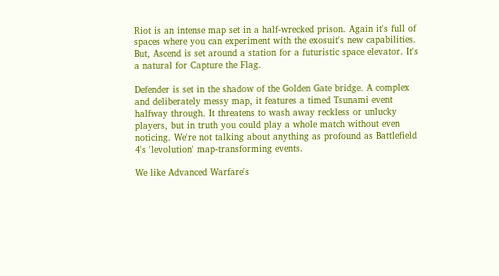Riot is an intense map set in a half-wrecked prison. Again it's full of spaces where you can experiment with the exosuit's new capabilities. But, Ascend is set around a station for a futuristic space elevator. It's a natural for Capture the Flag.

Defender is set in the shadow of the Golden Gate bridge. A complex and deliberately messy map, it features a timed Tsunami event halfway through. It threatens to wash away reckless or unlucky players, but in truth you could play a whole match without even noticing. We're not talking about anything as profound as Battlefield 4's 'levolution' map-transforming events.

We like Advanced Warfare's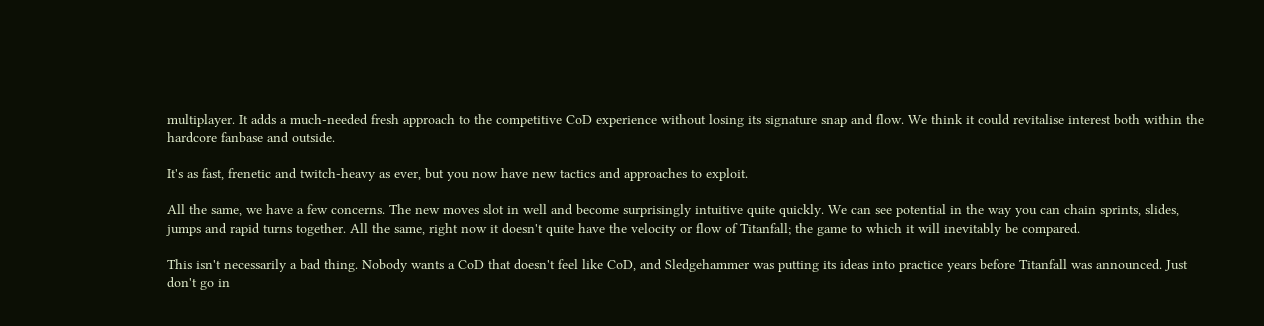multiplayer. It adds a much-needed fresh approach to the competitive CoD experience without losing its signature snap and flow. We think it could revitalise interest both within the hardcore fanbase and outside.

It's as fast, frenetic and twitch-heavy as ever, but you now have new tactics and approaches to exploit.

All the same, we have a few concerns. The new moves slot in well and become surprisingly intuitive quite quickly. We can see potential in the way you can chain sprints, slides, jumps and rapid turns together. All the same, right now it doesn't quite have the velocity or flow of Titanfall; the game to which it will inevitably be compared.

This isn't necessarily a bad thing. Nobody wants a CoD that doesn't feel like CoD, and Sledgehammer was putting its ideas into practice years before Titanfall was announced. Just don't go in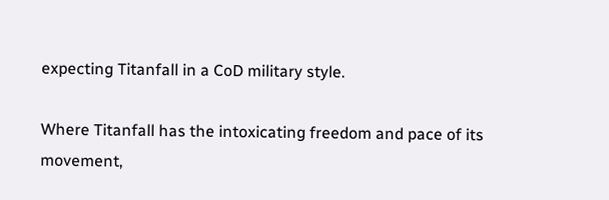expecting Titanfall in a CoD military style.

Where Titanfall has the intoxicating freedom and pace of its movement,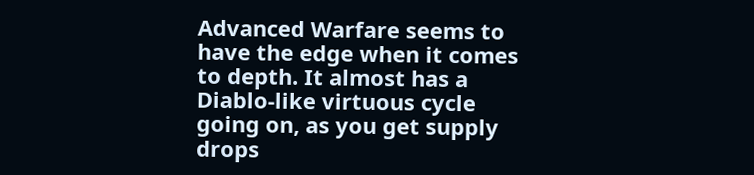Advanced Warfare seems to have the edge when it comes to depth. It almost has a Diablo-like virtuous cycle going on, as you get supply drops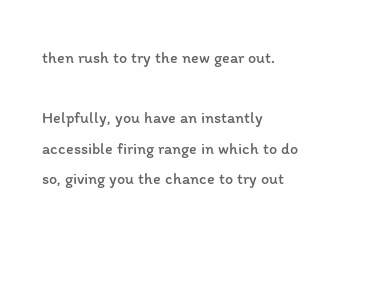then rush to try the new gear out.

Helpfully, you have an instantly accessible firing range in which to do so, giving you the chance to try out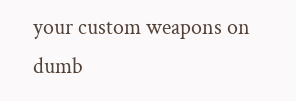your custom weapons on dumb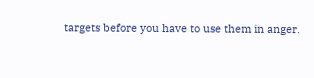targets before you have to use them in anger.